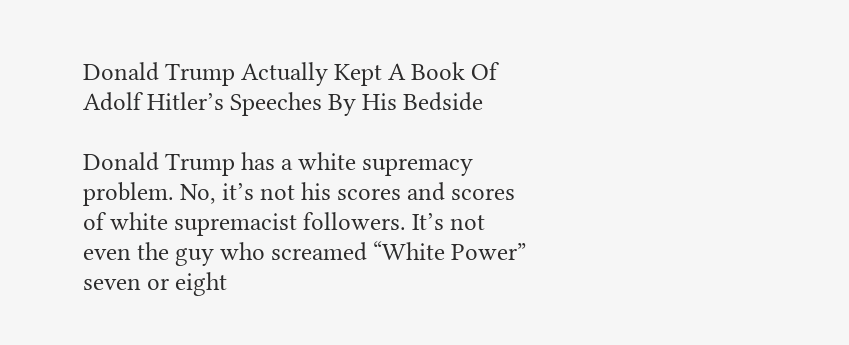Donald Trump Actually Kept A Book Of Adolf Hitler’s Speeches By His Bedside

Donald Trump has a white supremacy problem. No, it’s not his scores and scores of white supremacist followers. It’s not even the guy who screamed “White Power” seven or eight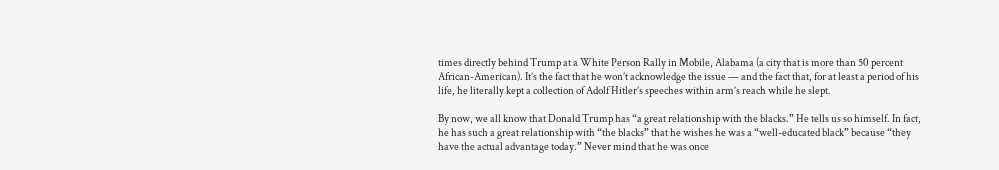times directly behind Trump at a White Person Rally in Mobile, Alabama (a city that is more than 50 percent African-American). It’s the fact that he won’t acknowledge the issue — and the fact that, for at least a period of his life, he literally kept a collection of Adolf Hitler’s speeches within arm’s reach while he slept.

By now, we all know that Donald Trump has “a great relationship with the blacks.” He tells us so himself. In fact, he has such a great relationship with “the blacks” that he wishes he was a “well-educated black” because “they have the actual advantage today.” Never mind that he was once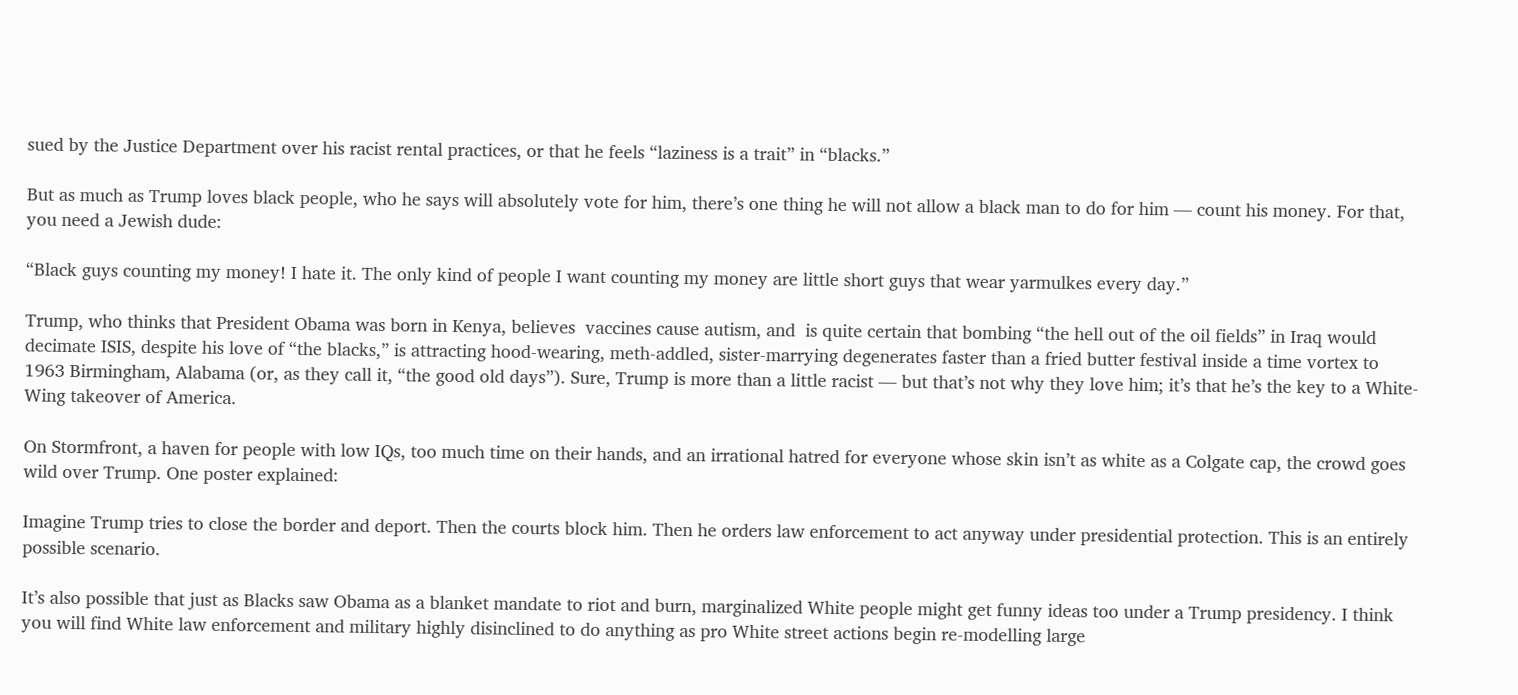sued by the Justice Department over his racist rental practices, or that he feels “laziness is a trait” in “blacks.”

But as much as Trump loves black people, who he says will absolutely vote for him, there’s one thing he will not allow a black man to do for him — count his money. For that, you need a Jewish dude:

“Black guys counting my money! I hate it. The only kind of people I want counting my money are little short guys that wear yarmulkes every day.”

Trump, who thinks that President Obama was born in Kenya, believes  vaccines cause autism, and  is quite certain that bombing “the hell out of the oil fields” in Iraq would decimate ISIS, despite his love of “the blacks,” is attracting hood-wearing, meth-addled, sister-marrying degenerates faster than a fried butter festival inside a time vortex to 1963 Birmingham, Alabama (or, as they call it, “the good old days”). Sure, Trump is more than a little racist — but that’s not why they love him; it’s that he’s the key to a White-Wing takeover of America.

On Stormfront, a haven for people with low IQs, too much time on their hands, and an irrational hatred for everyone whose skin isn’t as white as a Colgate cap, the crowd goes wild over Trump. One poster explained:

Imagine Trump tries to close the border and deport. Then the courts block him. Then he orders law enforcement to act anyway under presidential protection. This is an entirely possible scenario.

It’s also possible that just as Blacks saw Obama as a blanket mandate to riot and burn, marginalized White people might get funny ideas too under a Trump presidency. I think you will find White law enforcement and military highly disinclined to do anything as pro White street actions begin re-modelling large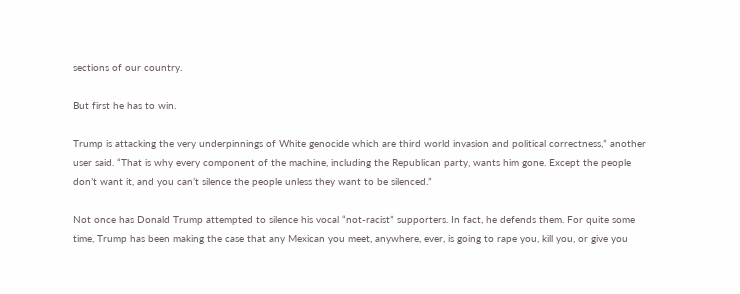sections of our country.

But first he has to win.

Trump is attacking the very underpinnings of White genocide which are third world invasion and political correctness,” another user said. “That is why every component of the machine, including the Republican party, wants him gone. Except the people don’t want it, and you can’t silence the people unless they want to be silenced.”

Not once has Donald Trump attempted to silence his vocal “not-racist” supporters. In fact, he defends them. For quite some time, Trump has been making the case that any Mexican you meet, anywhere, ever, is going to rape you, kill you, or give you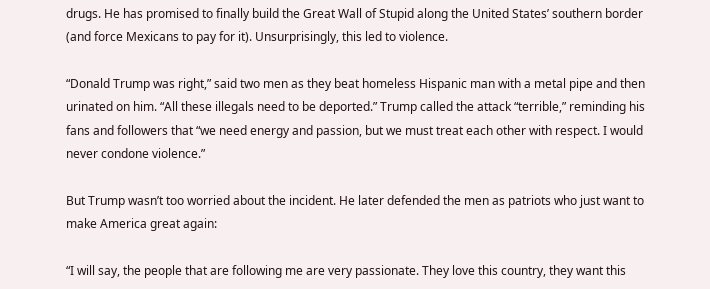drugs. He has promised to finally build the Great Wall of Stupid along the United States’ southern border (and force Mexicans to pay for it). Unsurprisingly, this led to violence.

“Donald Trump was right,” said two men as they beat homeless Hispanic man with a metal pipe and then urinated on him. “All these illegals need to be deported.” Trump called the attack “terrible,” reminding his fans and followers that “we need energy and passion, but we must treat each other with respect. I would never condone violence.”

But Trump wasn’t too worried about the incident. He later defended the men as patriots who just want to make America great again:

“I will say, the people that are following me are very passionate. They love this country, they want this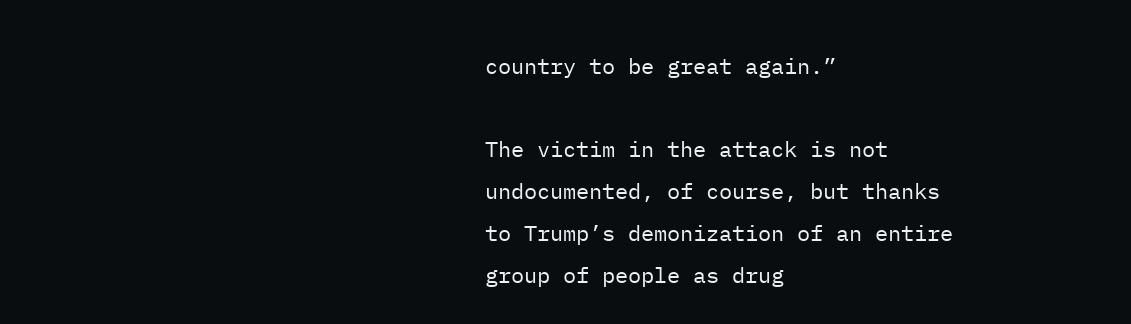country to be great again.”

The victim in the attack is not undocumented, of course, but thanks to Trump’s demonization of an entire group of people as drug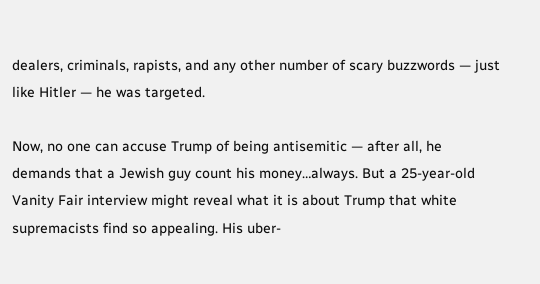dealers, criminals, rapists, and any other number of scary buzzwords — just like Hitler — he was targeted.

Now, no one can accuse Trump of being antisemitic — after all, he demands that a Jewish guy count his money…always. But a 25-year-old Vanity Fair interview might reveal what it is about Trump that white supremacists find so appealing. His uber-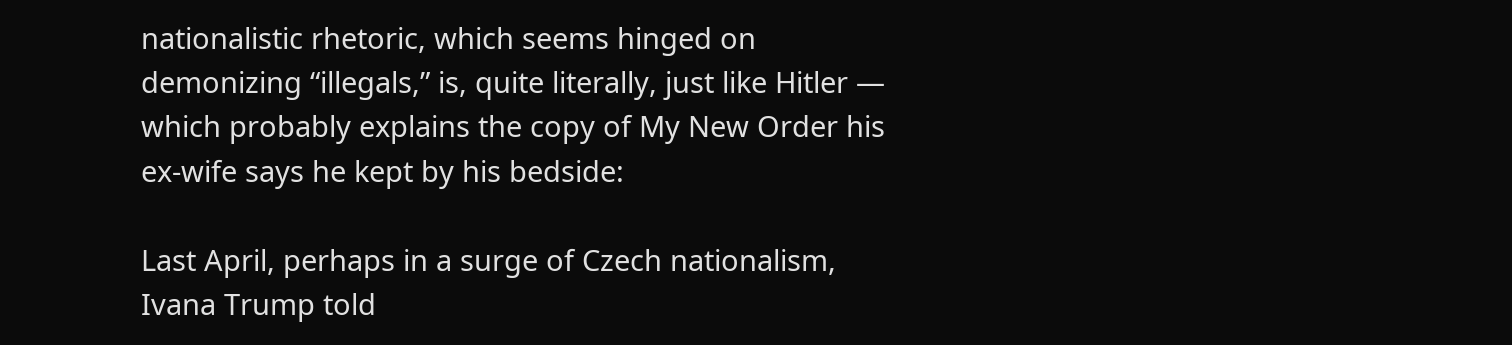nationalistic rhetoric, which seems hinged on demonizing “illegals,” is, quite literally, just like Hitler — which probably explains the copy of My New Order his ex-wife says he kept by his bedside:

Last April, perhaps in a surge of Czech nationalism, Ivana Trump told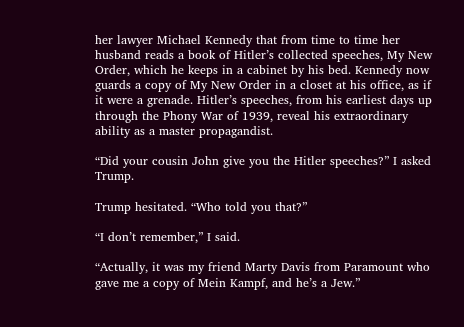her lawyer Michael Kennedy that from time to time her husband reads a book of Hitler’s collected speeches, My New Order, which he keeps in a cabinet by his bed. Kennedy now guards a copy of My New Order in a closet at his office, as if it were a grenade. Hitler’s speeches, from his earliest days up through the Phony War of 1939, reveal his extraordinary ability as a master propagandist.

“Did your cousin John give you the Hitler speeches?” I asked Trump.

Trump hesitated. “Who told you that?”

“I don’t remember,” I said.

“Actually, it was my friend Marty Davis from Paramount who gave me a copy of Mein Kampf, and he’s a Jew.”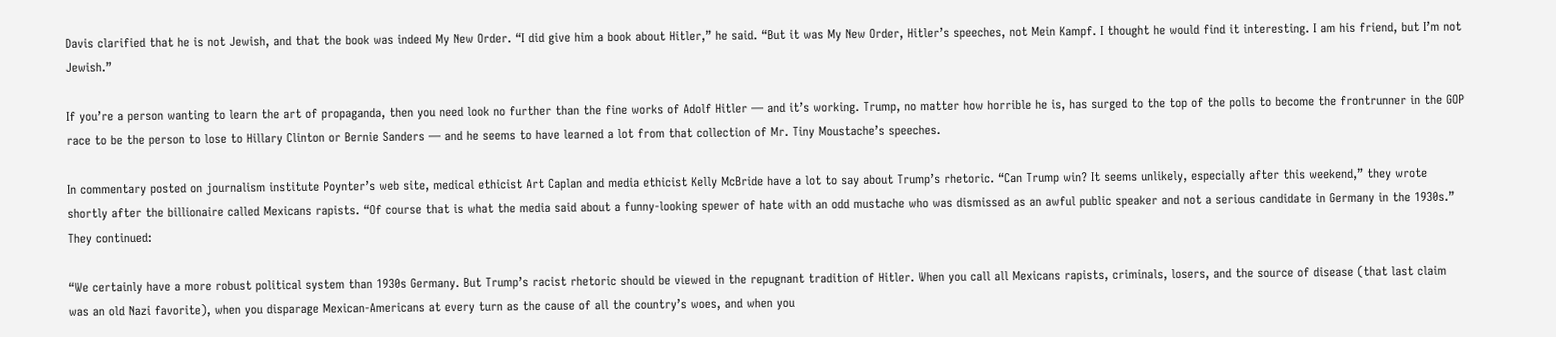Davis clarified that he is not Jewish, and that the book was indeed My New Order. “I did give him a book about Hitler,” he said. “But it was My New Order, Hitler’s speeches, not Mein Kampf. I thought he would find it interesting. I am his friend, but I’m not Jewish.”

If you’re a person wanting to learn the art of propaganda, then you need look no further than the fine works of Adolf Hitler — and it’s working. Trump, no matter how horrible he is, has surged to the top of the polls to become the frontrunner in the GOP race to be the person to lose to Hillary Clinton or Bernie Sanders — and he seems to have learned a lot from that collection of Mr. Tiny Moustache’s speeches.

In commentary posted on journalism institute Poynter’s web site, medical ethicist Art Caplan and media ethicist Kelly McBride have a lot to say about Trump’s rhetoric. “Can Trump win? It seems unlikely, especially after this weekend,” they wrote shortly after the billionaire called Mexicans rapists. “Of course that is what the media said about a funny-looking spewer of hate with an odd mustache who was dismissed as an awful public speaker and not a serious candidate in Germany in the 1930s.” They continued:

“We certainly have a more robust political system than 1930s Germany. But Trump’s racist rhetoric should be viewed in the repugnant tradition of Hitler. When you call all Mexicans rapists, criminals, losers, and the source of disease (that last claim was an old Nazi favorite), when you disparage Mexican-Americans at every turn as the cause of all the country’s woes, and when you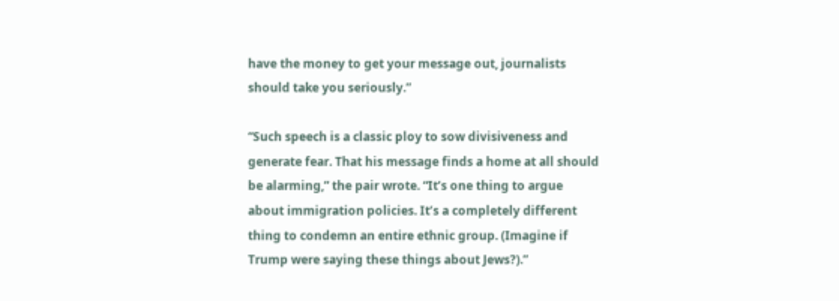have the money to get your message out, journalists should take you seriously.”

“Such speech is a classic ploy to sow divisiveness and generate fear. That his message finds a home at all should be alarming,” the pair wrote. “It’s one thing to argue about immigration policies. It’s a completely different thing to condemn an entire ethnic group. (Imagine if Trump were saying these things about Jews?).”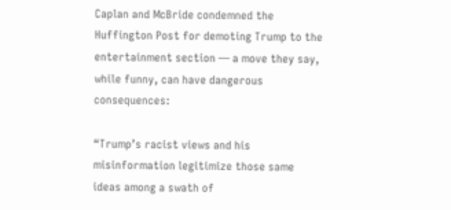Caplan and McBride condemned the Huffington Post for demoting Trump to the entertainment section — a move they say, while funny, can have dangerous consequences:

“Trump’s racist views and his misinformation legitimize those same ideas among a swath of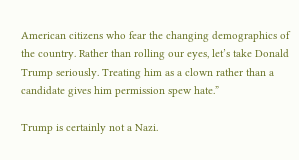American citizens who fear the changing demographics of the country. Rather than rolling our eyes, let’s take Donald Trump seriously. Treating him as a clown rather than a candidate gives him permission spew hate.”

Trump is certainly not a Nazi.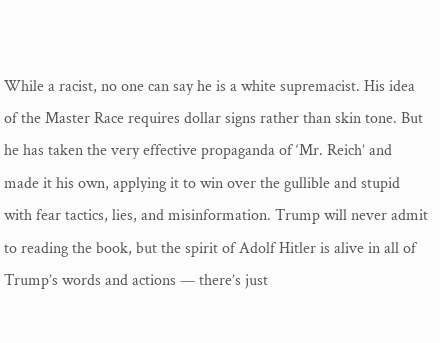While a racist, no one can say he is a white supremacist. His idea of the Master Race requires dollar signs rather than skin tone. But he has taken the very effective propaganda of ‘Mr. Reich’ and made it his own, applying it to win over the gullible and stupid with fear tactics, lies, and misinformation. Trump will never admit to reading the book, but the spirit of Adolf Hitler is alive in all of Trump’s words and actions — there’s just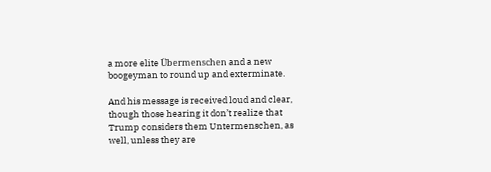a more elite Übermenschen and a new boogeyman to round up and exterminate.

And his message is received loud and clear, though those hearing it don’t realize that Trump considers them Untermenschen, as well, unless they are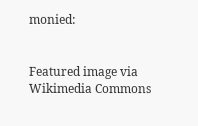monied:


Featured image via Wikimedia Commons